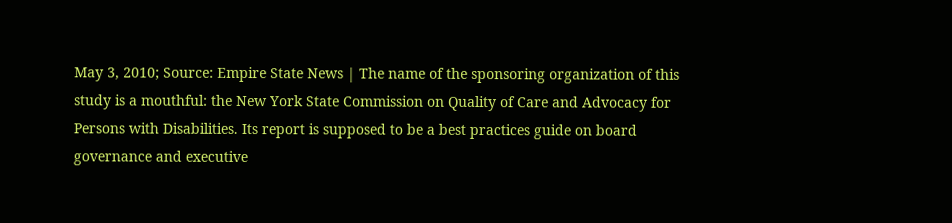May 3, 2010; Source: Empire State News | The name of the sponsoring organization of this study is a mouthful: the New York State Commission on Quality of Care and Advocacy for Persons with Disabilities. Its report is supposed to be a best practices guide on board governance and executive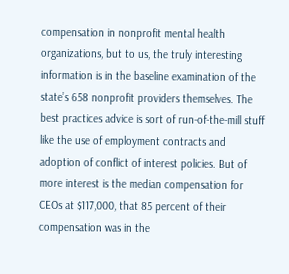compensation in nonprofit mental health organizations, but to us, the truly interesting information is in the baseline examination of the state’s 658 nonprofit providers themselves. The best practices advice is sort of run-of-the-mill stuff like the use of employment contracts and adoption of conflict of interest policies. But of more interest is the median compensation for CEOs at $117,000, that 85 percent of their compensation was in the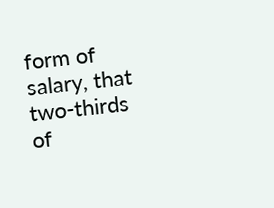form of salary, that two-thirds of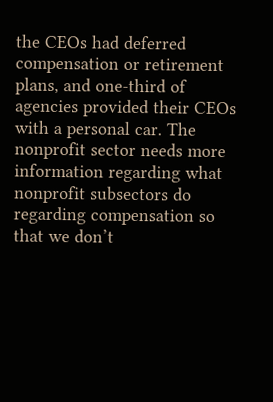the CEOs had deferred compensation or retirement plans, and one-third of agencies provided their CEOs with a personal car. The nonprofit sector needs more information regarding what nonprofit subsectors do regarding compensation so that we don’t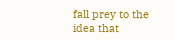fall prey to the idea that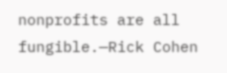nonprofits are all fungible.—Rick Cohen